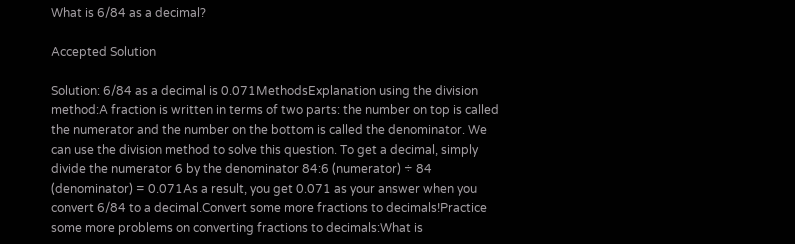What is 6/84 as a decimal?

Accepted Solution

Solution: 6/84 as a decimal is 0.071MethodsExplanation using the division method:A fraction is written in terms of two parts: the number on top is called the numerator and the number on the bottom is called the denominator. We can use the division method to solve this question. To get a decimal, simply divide the numerator 6 by the denominator 84:6 (numerator) ÷ 84 (denominator) = 0.071As a result, you get 0.071 as your answer when you convert 6/84 to a decimal.Convert some more fractions to decimals!Practice some more problems on converting fractions to decimals:What is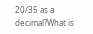20/35 as a decimal?What is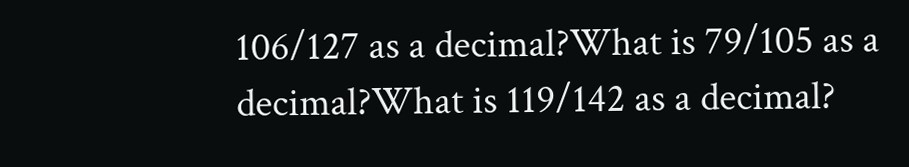106/127 as a decimal?What is 79/105 as a decimal?What is 119/142 as a decimal?